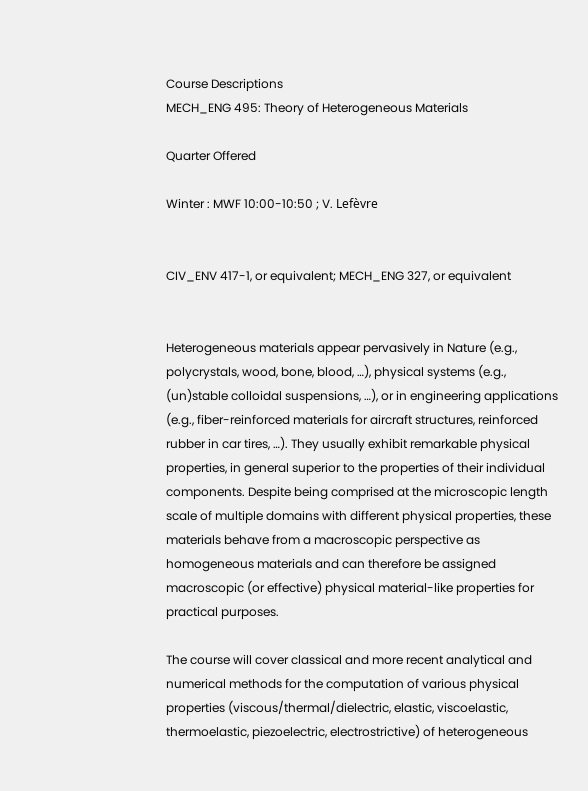Course Descriptions
MECH_ENG 495: Theory of Heterogeneous Materials

Quarter Offered

Winter : MWF 10:00-10:50 ; V. Lefèvre


CIV_ENV 417-1, or equivalent; MECH_ENG 327, or equivalent


Heterogeneous materials appear pervasively in Nature (e.g., polycrystals, wood, bone, blood, …), physical systems (e.g., (un)stable colloidal suspensions, …), or in engineering applications (e.g., fiber-reinforced materials for aircraft structures, reinforced rubber in car tires, …). They usually exhibit remarkable physical properties, in general superior to the properties of their individual components. Despite being comprised at the microscopic length scale of multiple domains with different physical properties, these materials behave from a macroscopic perspective as homogeneous materials and can therefore be assigned macroscopic (or effective) physical material-like properties for practical purposes.

The course will cover classical and more recent analytical and numerical methods for the computation of various physical properties (viscous/thermal/dielectric, elastic, viscoelastic, thermoelastic, piezoelectric, electrostrictive) of heterogeneous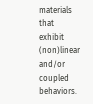materials that exhibit (non)linear and/or coupled behaviors.